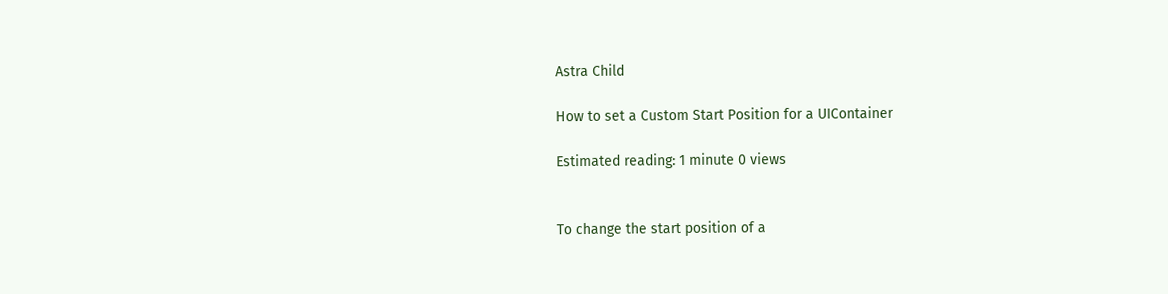Astra Child

How to set a Custom Start Position for a UIContainer

Estimated reading: 1 minute 0 views


To change the start position of a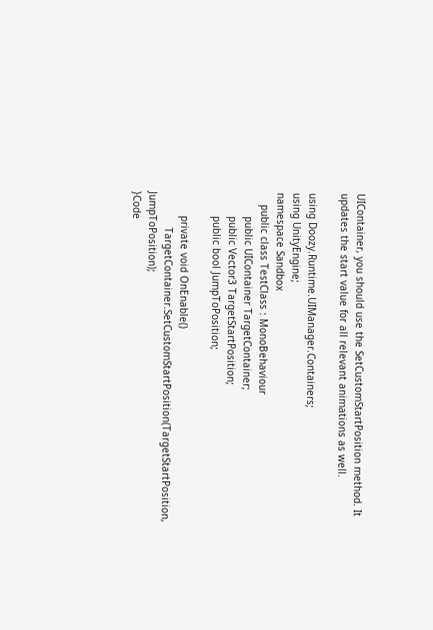UIContainer, you should use the SetCustomStartPosition method. It updates the start value for all relevant animations as well.

using Doozy.Runtime.UIManager.Containers;
using UnityEngine;
namespace Sandbox
    public class TestClass : MonoBehaviour
        public UIContainer TargetContainer;
        public Vector3 TargetStartPosition;
        public bool JumpToPosition;

        private void OnEnable()
            TargetContainer.SetCustomStartPosition(TargetStartPosition, JumpToPosition);
}Code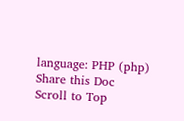language: PHP (php)
Share this Doc
Scroll to Top